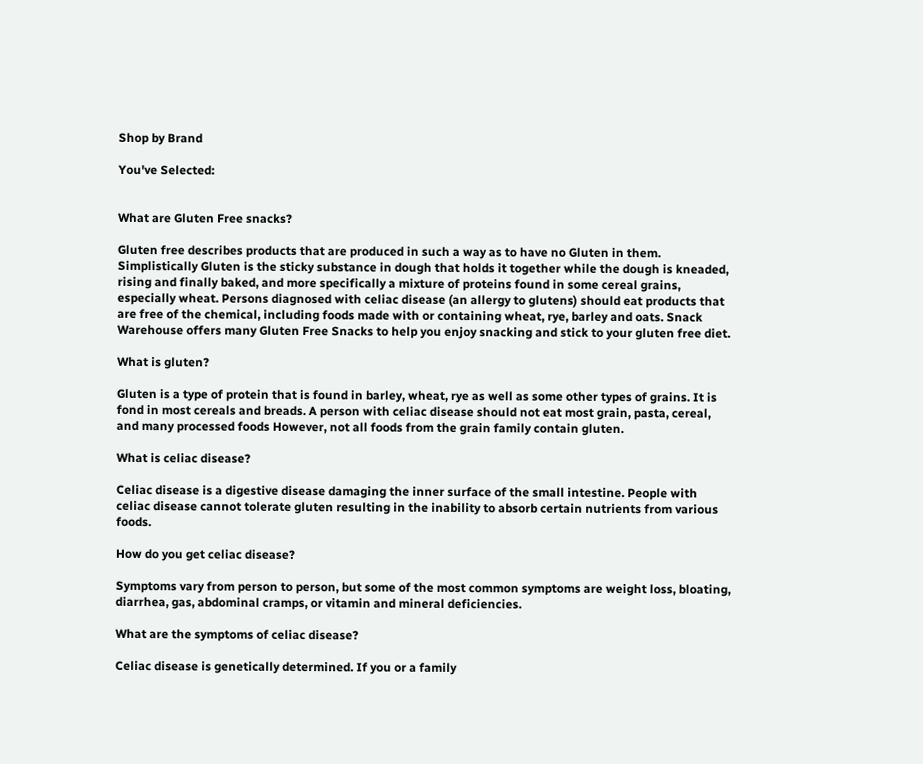Shop by Brand

You've Selected:


What are Gluten Free snacks?

Gluten free describes products that are produced in such a way as to have no Gluten in them. Simplistically Gluten is the sticky substance in dough that holds it together while the dough is kneaded, rising and finally baked, and more specifically a mixture of proteins found in some cereal grains, especially wheat. Persons diagnosed with celiac disease (an allergy to glutens) should eat products that are free of the chemical, including foods made with or containing wheat, rye, barley and oats. Snack Warehouse offers many Gluten Free Snacks to help you enjoy snacking and stick to your gluten free diet.

What is gluten?

Gluten is a type of protein that is found in barley, wheat, rye as well as some other types of grains. It is fond in most cereals and breads. A person with celiac disease should not eat most grain, pasta, cereal, and many processed foods However, not all foods from the grain family contain gluten.

What is celiac disease?

Celiac disease is a digestive disease damaging the inner surface of the small intestine. People with celiac disease cannot tolerate gluten resulting in the inability to absorb certain nutrients from various foods.

How do you get celiac disease?

Symptoms vary from person to person, but some of the most common symptoms are weight loss, bloating, diarrhea, gas, abdominal cramps, or vitamin and mineral deficiencies.

What are the symptoms of celiac disease?

Celiac disease is genetically determined. If you or a family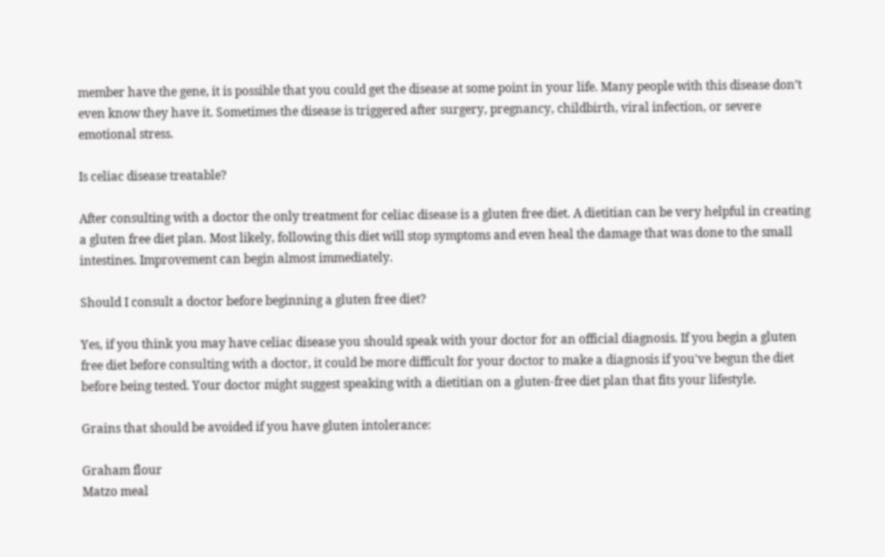member have the gene, it is possible that you could get the disease at some point in your life. Many people with this disease don’t even know they have it. Sometimes the disease is triggered after surgery, pregnancy, childbirth, viral infection, or severe emotional stress.

Is celiac disease treatable?

After consulting with a doctor the only treatment for celiac disease is a gluten free diet. A dietitian can be very helpful in creating a gluten free diet plan. Most likely, following this diet will stop symptoms and even heal the damage that was done to the small intestines. Improvement can begin almost immediately.

Should I consult a doctor before beginning a gluten free diet?

Yes, if you think you may have celiac disease you should speak with your doctor for an official diagnosis. If you begin a gluten free diet before consulting with a doctor, it could be more difficult for your doctor to make a diagnosis if you've begun the diet before being tested. Your doctor might suggest speaking with a dietitian on a gluten-free diet plan that fits your lifestyle.

Grains that should be avoided if you have gluten intolerance:

Graham flour
Matzo meal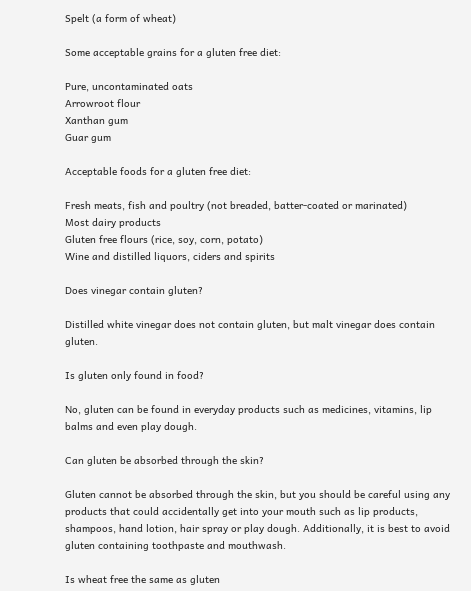Spelt (a form of wheat)

Some acceptable grains for a gluten free diet:

Pure, uncontaminated oats
Arrowroot flour
Xanthan gum
Guar gum

Acceptable foods for a gluten free diet:

Fresh meats, fish and poultry (not breaded, batter-coated or marinated)
Most dairy products
Gluten free flours (rice, soy, corn, potato)
Wine and distilled liquors, ciders and spirits

Does vinegar contain gluten?

Distilled white vinegar does not contain gluten, but malt vinegar does contain gluten.

Is gluten only found in food?

No, gluten can be found in everyday products such as medicines, vitamins, lip balms and even play dough.

Can gluten be absorbed through the skin?

Gluten cannot be absorbed through the skin, but you should be careful using any products that could accidentally get into your mouth such as lip products, shampoos, hand lotion, hair spray or play dough. Additionally, it is best to avoid gluten containing toothpaste and mouthwash.

Is wheat free the same as gluten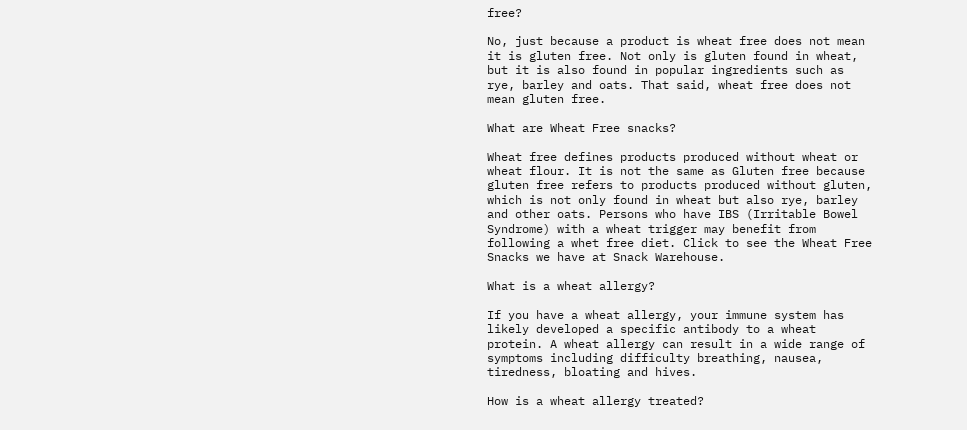free?

No, just because a product is wheat free does not mean it is gluten free. Not only is gluten found in wheat, but it is also found in popular ingredients such as rye, barley and oats. That said, wheat free does not mean gluten free.

What are Wheat Free snacks?

Wheat free defines products produced without wheat or wheat flour. It is not the same as Gluten free because gluten free refers to products produced without gluten, which is not only found in wheat but also rye, barley and other oats. Persons who have IBS (Irritable Bowel Syndrome) with a wheat trigger may benefit from following a whet free diet. Click to see the Wheat Free Snacks we have at Snack Warehouse.

What is a wheat allergy?

If you have a wheat allergy, your immune system has likely developed a specific antibody to a wheat protein. A wheat allergy can result in a wide range of symptoms including difficulty breathing, nausea, tiredness, bloating and hives.

How is a wheat allergy treated?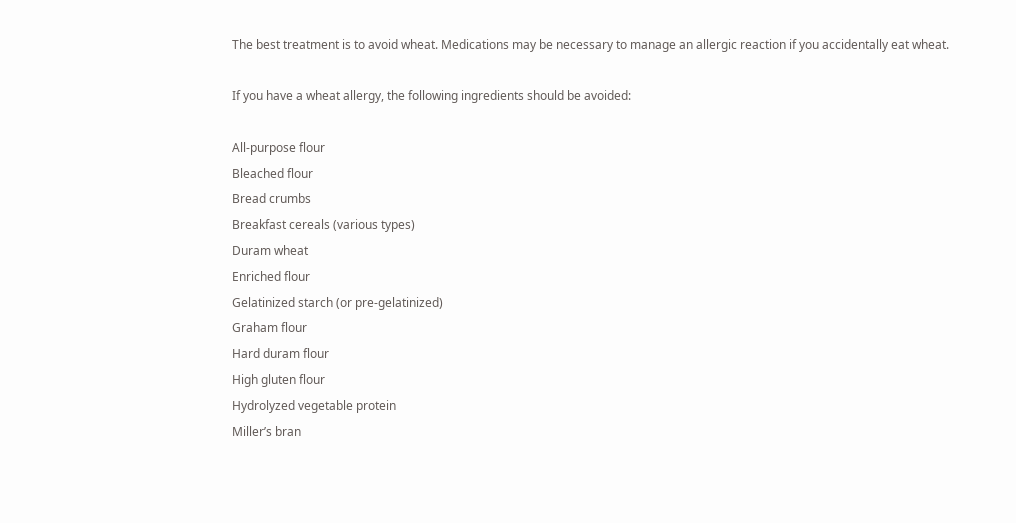The best treatment is to avoid wheat. Medications may be necessary to manage an allergic reaction if you accidentally eat wheat.

If you have a wheat allergy, the following ingredients should be avoided:

All-purpose flour
Bleached flour
Bread crumbs
Breakfast cereals (various types)
Duram wheat
Enriched flour
Gelatinized starch (or pre-gelatinized)
Graham flour
Hard duram flour
High gluten flour
Hydrolyzed vegetable protein
Miller’s bran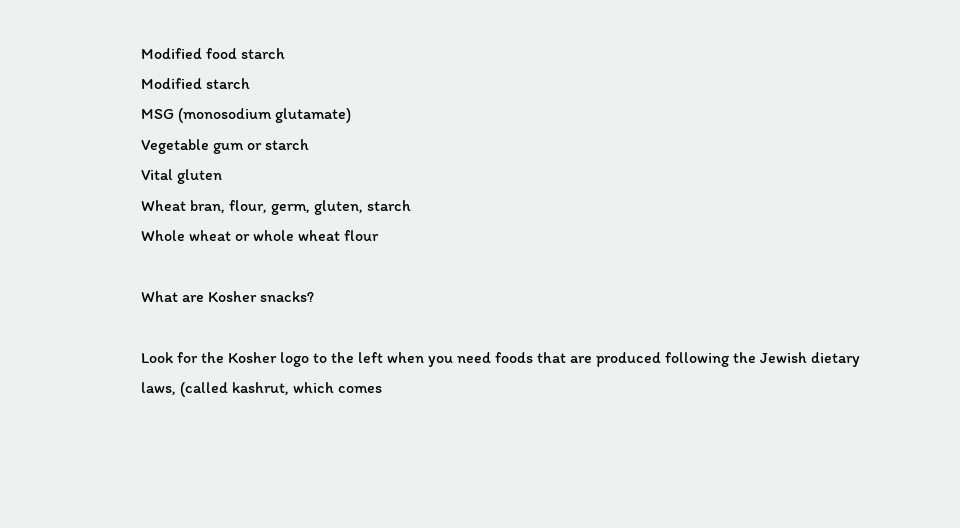Modified food starch
Modified starch
MSG (monosodium glutamate)
Vegetable gum or starch
Vital gluten
Wheat bran, flour, germ, gluten, starch
Whole wheat or whole wheat flour

What are Kosher snacks?

Look for the Kosher logo to the left when you need foods that are produced following the Jewish dietary laws, (called kashrut, which comes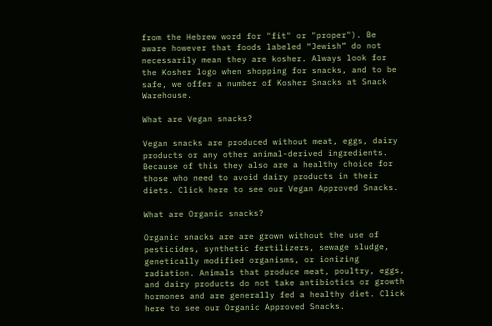from the Hebrew word for "fit" or "proper"). Be aware however that foods labeled “Jewish” do not necessarily mean they are kosher. Always look for the Kosher logo when shopping for snacks, and to be safe, we offer a number of Kosher Snacks at Snack Warehouse.

What are Vegan snacks?

Vegan snacks are produced without meat, eggs, dairy products or any other animal-derived ingredients. Because of this they also are a healthy choice for those who need to avoid dairy products in their diets. Click here to see our Vegan Approved Snacks.

What are Organic snacks?

Organic snacks are are grown without the use of pesticides, synthetic fertilizers, sewage sludge, genetically modified organisms, or ionizing radiation. Animals that produce meat, poultry, eggs, and dairy products do not take antibiotics or growth hormones and are generally fed a healthy diet. Click here to see our Organic Approved Snacks.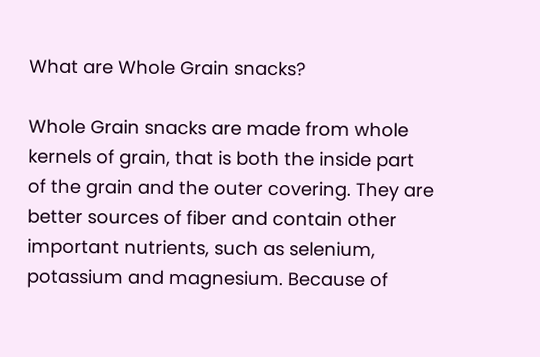What are Whole Grain snacks?

Whole Grain snacks are made from whole kernels of grain, that is both the inside part of the grain and the outer covering. They are better sources of fiber and contain other important nutrients, such as selenium, potassium and magnesium. Because of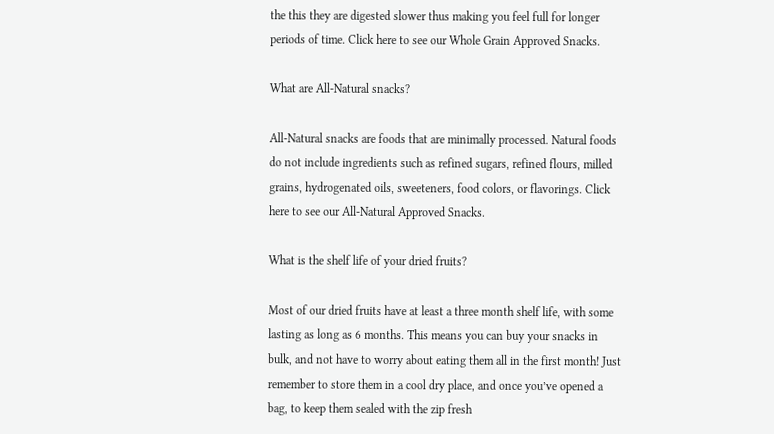the this they are digested slower thus making you feel full for longer periods of time. Click here to see our Whole Grain Approved Snacks.

What are All-Natural snacks?

All-Natural snacks are foods that are minimally processed. Natural foods do not include ingredients such as refined sugars, refined flours, milled grains, hydrogenated oils, sweeteners, food colors, or flavorings. Click here to see our All-Natural Approved Snacks.

What is the shelf life of your dried fruits?

Most of our dried fruits have at least a three month shelf life, with some lasting as long as 6 months. This means you can buy your snacks in bulk, and not have to worry about eating them all in the first month! Just remember to store them in a cool dry place, and once you’ve opened a bag, to keep them sealed with the zip fresh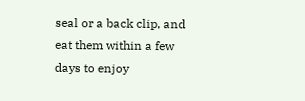seal or a back clip, and eat them within a few days to enjoy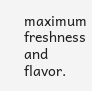maximum freshness and flavor.